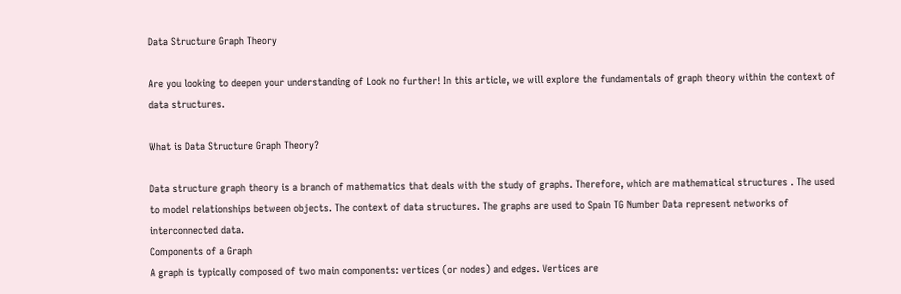Data Structure Graph Theory

Are you looking to deepen your understanding of Look no further! In this article, we will explore the fundamentals of graph theory within the context of data structures.

What is Data Structure Graph Theory?

Data structure graph theory is a branch of mathematics that deals with the study of graphs. Therefore, which are mathematical structures . The used to model relationships between objects. The context of data structures. The graphs are used to Spain TG Number Data represent networks of interconnected data.
Components of a Graph
A graph is typically composed of two main components: vertices (or nodes) and edges. Vertices are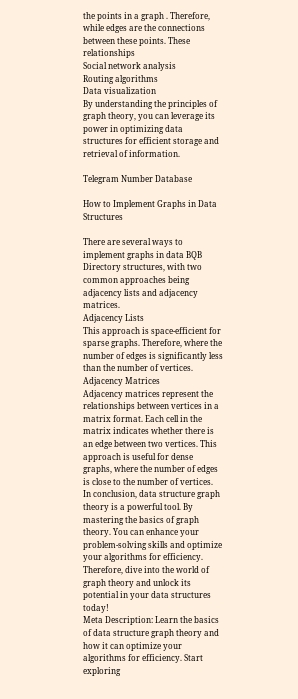the points in a graph . Therefore, while edges are the connections between these points. These relationships
Social network analysis
Routing algorithms
Data visualization
By understanding the principles of graph theory, you can leverage its power in optimizing data structures for efficient storage and retrieval of information.

Telegram Number Database

How to Implement Graphs in Data Structures

There are several ways to implement graphs in data BQB Directory structures, with two common approaches being adjacency lists and adjacency matrices.
Adjacency Lists
This approach is space-efficient for sparse graphs. Therefore, where the number of edges is significantly less than the number of vertices.
Adjacency Matrices
Adjacency matrices represent the relationships between vertices in a matrix format. Each cell in the matrix indicates whether there is an edge between two vertices. This approach is useful for dense graphs, where the number of edges is close to the number of vertices.
In conclusion, data structure graph theory is a powerful tool. By mastering the basics of graph theory. You can enhance your problem-solving skills and optimize your algorithms for efficiency. Therefore, dive into the world of graph theory and unlock its potential in your data structures today!
Meta Description: Learn the basics of data structure graph theory and how it can optimize your algorithms for efficiency. Start exploring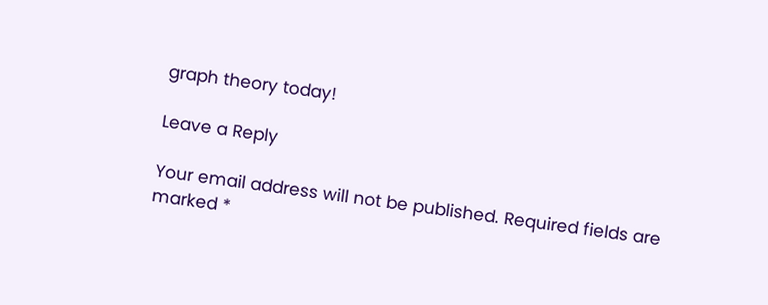graph theory today!

Leave a Reply

Your email address will not be published. Required fields are marked *